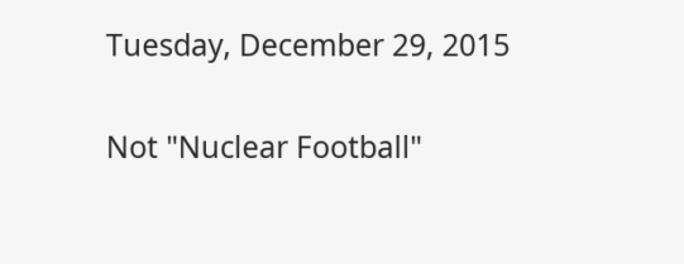Tuesday, December 29, 2015

Not "Nuclear Football"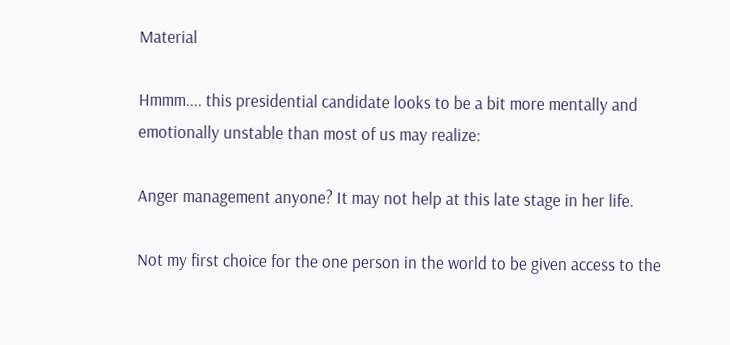Material

Hmmm.... this presidential candidate looks to be a bit more mentally and emotionally unstable than most of us may realize:

Anger management anyone? It may not help at this late stage in her life.

Not my first choice for the one person in the world to be given access to the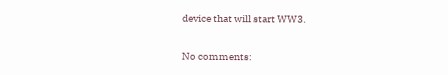device that will start WW3.

No comments: